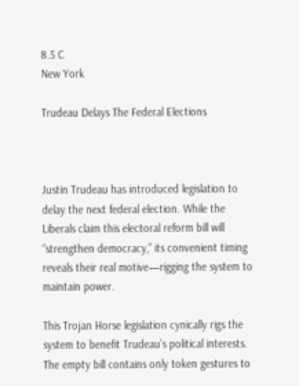8.5 C
New York

Trudeau Delays The Federal Elections



Justin Trudeau has introduced legislation to delay the next federal election. While the Liberals claim this electoral reform bill will “strengthen democracy,” its convenient timing reveals their real motive—rigging the system to maintain power.

This Trojan Horse legislation cynically rigs the system to benefit Trudeau’s political interests. The empty bill contains only token gestures to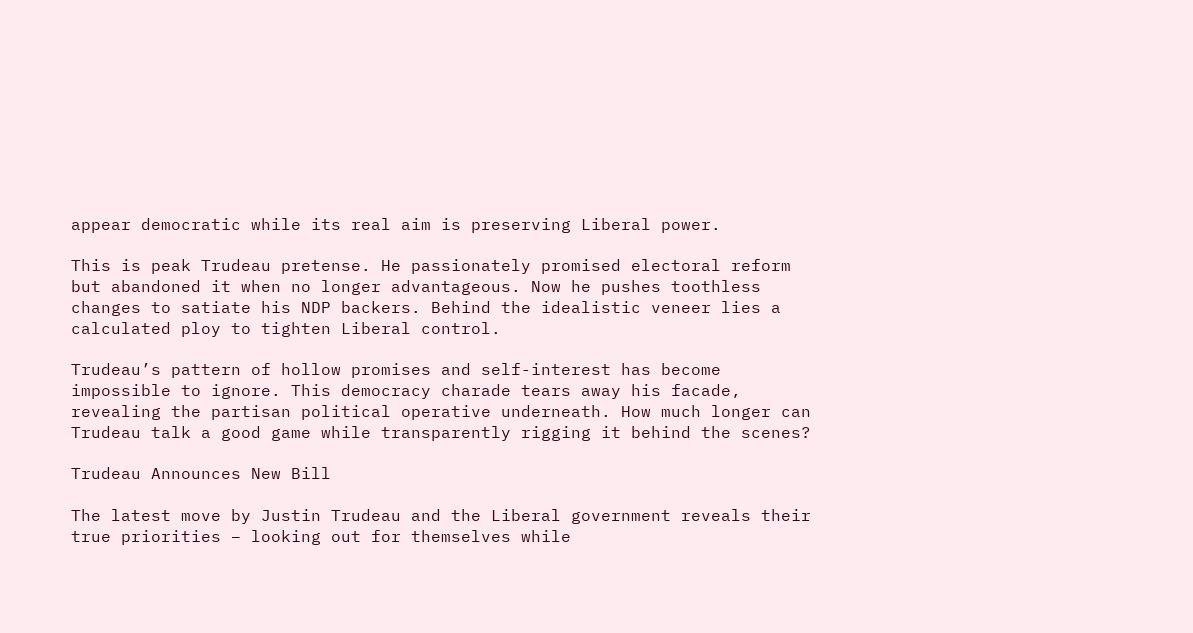appear democratic while its real aim is preserving Liberal power.

This is peak Trudeau pretense. He passionately promised electoral reform but abandoned it when no longer advantageous. Now he pushes toothless changes to satiate his NDP backers. Behind the idealistic veneer lies a calculated ploy to tighten Liberal control.

Trudeau’s pattern of hollow promises and self-interest has become impossible to ignore. This democracy charade tears away his facade, revealing the partisan political operative underneath. How much longer can Trudeau talk a good game while transparently rigging it behind the scenes?

Trudeau Announces New Bill

The latest move by Justin Trudeau and the Liberal government reveals their true priorities – looking out for themselves while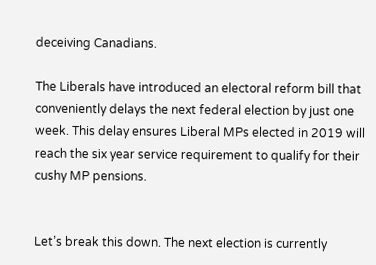deceiving Canadians.

The Liberals have introduced an electoral reform bill that conveniently delays the next federal election by just one week. This delay ensures Liberal MPs elected in 2019 will reach the six year service requirement to qualify for their cushy MP pensions.


Let’s break this down. The next election is currently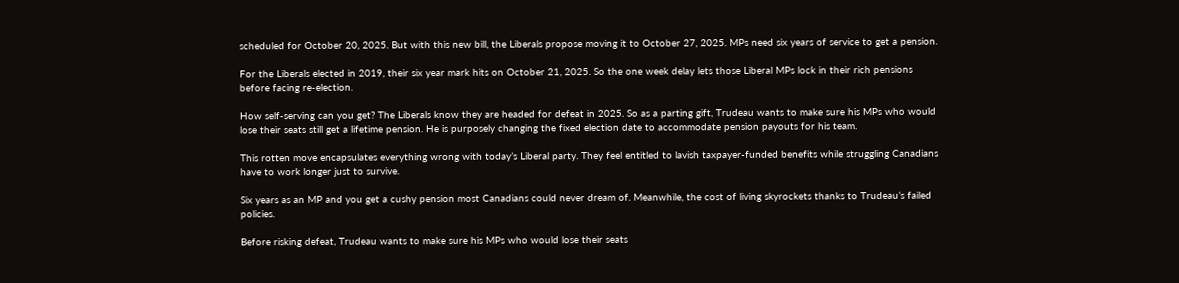scheduled for October 20, 2025. But with this new bill, the Liberals propose moving it to October 27, 2025. MPs need six years of service to get a pension.

For the Liberals elected in 2019, their six year mark hits on October 21, 2025. So the one week delay lets those Liberal MPs lock in their rich pensions before facing re-election.

How self-serving can you get? The Liberals know they are headed for defeat in 2025. So as a parting gift, Trudeau wants to make sure his MPs who would lose their seats still get a lifetime pension. He is purposely changing the fixed election date to accommodate pension payouts for his team.

This rotten move encapsulates everything wrong with today’s Liberal party. They feel entitled to lavish taxpayer-funded benefits while struggling Canadians have to work longer just to survive.

Six years as an MP and you get a cushy pension most Canadians could never dream of. Meanwhile, the cost of living skyrockets thanks to Trudeau’s failed policies.

Before risking defeat, Trudeau wants to make sure his MPs who would lose their seats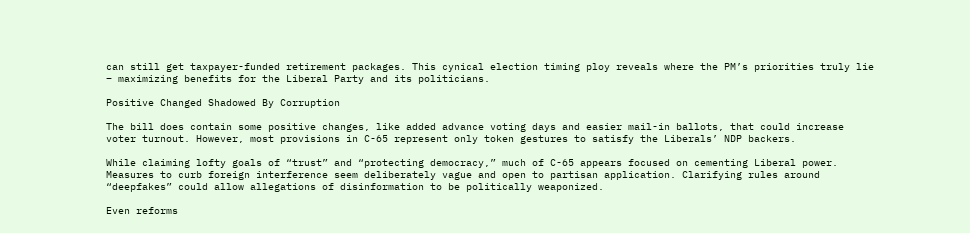can still get taxpayer-funded retirement packages. This cynical election timing ploy reveals where the PM’s priorities truly lie – maximizing benefits for the Liberal Party and its politicians.

Positive Changed Shadowed By Corruption

The bill does contain some positive changes, like added advance voting days and easier mail-in ballots, that could increase voter turnout. However, most provisions in C-65 represent only token gestures to satisfy the Liberals’ NDP backers.

While claiming lofty goals of “trust” and “protecting democracy,” much of C-65 appears focused on cementing Liberal power. Measures to curb foreign interference seem deliberately vague and open to partisan application. Clarifying rules around “deepfakes” could allow allegations of disinformation to be politically weaponized.

Even reforms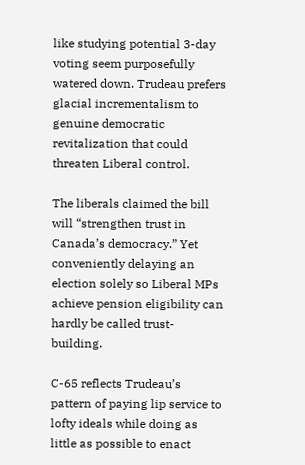like studying potential 3-day voting seem purposefully watered down. Trudeau prefers glacial incrementalism to genuine democratic revitalization that could threaten Liberal control.

The liberals claimed the bill will “strengthen trust in Canada’s democracy.” Yet conveniently delaying an election solely so Liberal MPs achieve pension eligibility can hardly be called trust-building.

C-65 reflects Trudeau’s pattern of paying lip service to lofty ideals while doing as little as possible to enact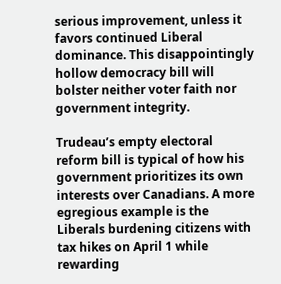serious improvement, unless it favors continued Liberal dominance. This disappointingly hollow democracy bill will bolster neither voter faith nor government integrity.

Trudeau’s empty electoral reform bill is typical of how his government prioritizes its own interests over Canadians. A more egregious example is the Liberals burdening citizens with tax hikes on April 1 while rewarding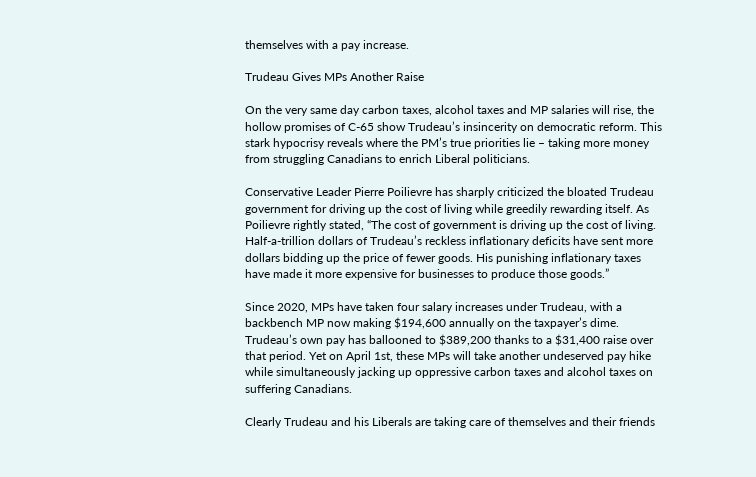themselves with a pay increase.

Trudeau Gives MPs Another Raise

On the very same day carbon taxes, alcohol taxes and MP salaries will rise, the hollow promises of C-65 show Trudeau’s insincerity on democratic reform. This stark hypocrisy reveals where the PM’s true priorities lie – taking more money from struggling Canadians to enrich Liberal politicians.

Conservative Leader Pierre Poilievre has sharply criticized the bloated Trudeau government for driving up the cost of living while greedily rewarding itself. As Poilievre rightly stated, “The cost of government is driving up the cost of living. Half-a-trillion dollars of Trudeau’s reckless inflationary deficits have sent more dollars bidding up the price of fewer goods. His punishing inflationary taxes have made it more expensive for businesses to produce those goods.”

Since 2020, MPs have taken four salary increases under Trudeau, with a backbench MP now making $194,600 annually on the taxpayer’s dime. Trudeau’s own pay has ballooned to $389,200 thanks to a $31,400 raise over that period. Yet on April 1st, these MPs will take another undeserved pay hike while simultaneously jacking up oppressive carbon taxes and alcohol taxes on suffering Canadians.

Clearly Trudeau and his Liberals are taking care of themselves and their friends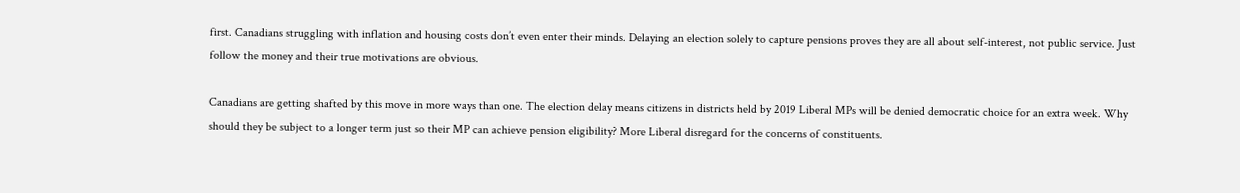first. Canadians struggling with inflation and housing costs don’t even enter their minds. Delaying an election solely to capture pensions proves they are all about self-interest, not public service. Just follow the money and their true motivations are obvious.

Canadians are getting shafted by this move in more ways than one. The election delay means citizens in districts held by 2019 Liberal MPs will be denied democratic choice for an extra week. Why should they be subject to a longer term just so their MP can achieve pension eligibility? More Liberal disregard for the concerns of constituents.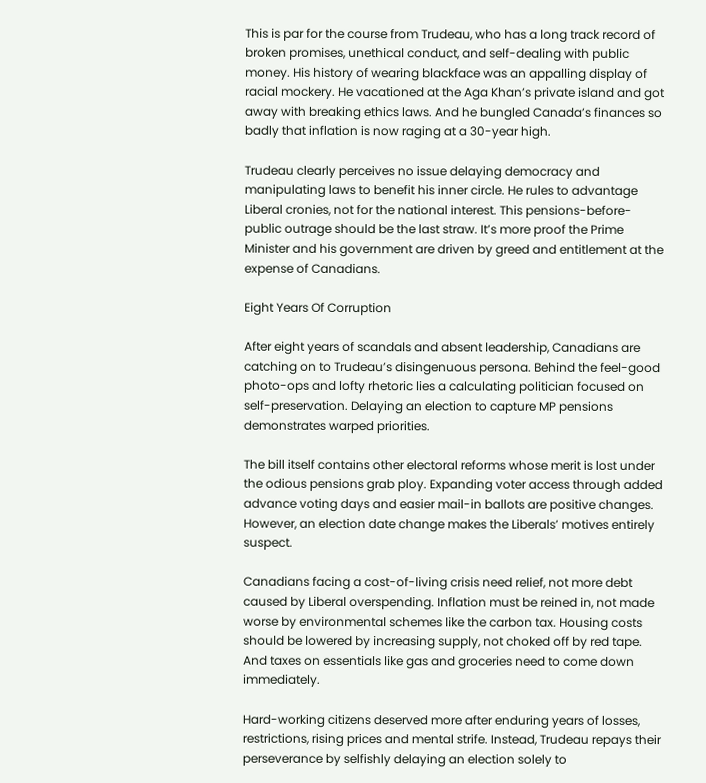This is par for the course from Trudeau, who has a long track record of broken promises, unethical conduct, and self-dealing with public money. His history of wearing blackface was an appalling display of racial mockery. He vacationed at the Aga Khan’s private island and got away with breaking ethics laws. And he bungled Canada’s finances so badly that inflation is now raging at a 30-year high.

Trudeau clearly perceives no issue delaying democracy and manipulating laws to benefit his inner circle. He rules to advantage Liberal cronies, not for the national interest. This pensions-before-public outrage should be the last straw. It’s more proof the Prime Minister and his government are driven by greed and entitlement at the expense of Canadians.

Eight Years Of Corruption

After eight years of scandals and absent leadership, Canadians are catching on to Trudeau’s disingenuous persona. Behind the feel-good photo-ops and lofty rhetoric lies a calculating politician focused on self-preservation. Delaying an election to capture MP pensions demonstrates warped priorities.

The bill itself contains other electoral reforms whose merit is lost under the odious pensions grab ploy. Expanding voter access through added advance voting days and easier mail-in ballots are positive changes. However, an election date change makes the Liberals’ motives entirely suspect.

Canadians facing a cost-of-living crisis need relief, not more debt caused by Liberal overspending. Inflation must be reined in, not made worse by environmental schemes like the carbon tax. Housing costs should be lowered by increasing supply, not choked off by red tape. And taxes on essentials like gas and groceries need to come down immediately.

Hard-working citizens deserved more after enduring years of losses, restrictions, rising prices and mental strife. Instead, Trudeau repays their perseverance by selfishly delaying an election solely to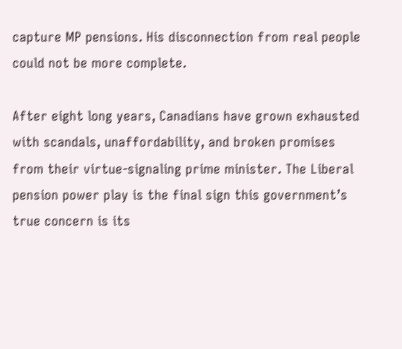capture MP pensions. His disconnection from real people could not be more complete.

After eight long years, Canadians have grown exhausted with scandals, unaffordability, and broken promises from their virtue-signaling prime minister. The Liberal pension power play is the final sign this government’s true concern is its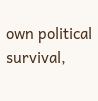own political survival,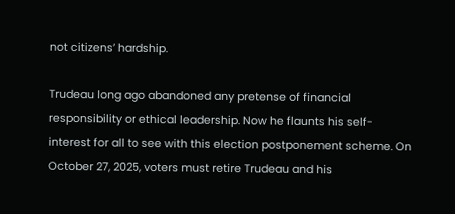not citizens’ hardship.

Trudeau long ago abandoned any pretense of financial responsibility or ethical leadership. Now he flaunts his self-interest for all to see with this election postponement scheme. On October 27, 2025, voters must retire Trudeau and his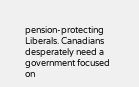pension-protecting Liberals. Canadians desperately need a government focused on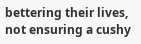bettering their lives, not ensuring a cushy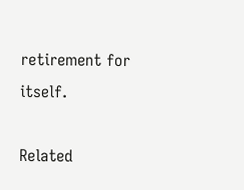retirement for itself.

Related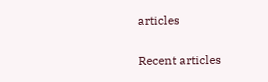articles

Recent articles